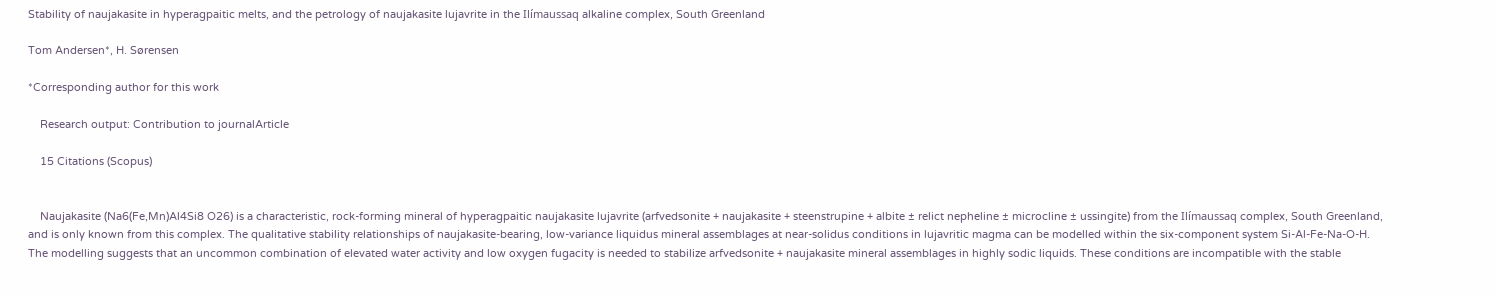Stability of naujakasite in hyperagpaitic melts, and the petrology of naujakasite lujavrite in the Ilímaussaq alkaline complex, South Greenland

Tom Andersen*, H. Sørensen

*Corresponding author for this work

    Research output: Contribution to journalArticle

    15 Citations (Scopus)


    Naujakasite (Na6(Fe,Mn)Al4Si8 O26) is a characteristic, rock-forming mineral of hyperagpaitic naujakasite lujavrite (arfvedsonite + naujakasite + steenstrupine + albite ± relict nepheline ± microcline ± ussingite) from the Ilímaussaq complex, South Greenland, and is only known from this complex. The qualitative stability relationships of naujakasite-bearing, low-variance liquidus mineral assemblages at near-solidus conditions in lujavritic magma can be modelled within the six-component system Si-Al-Fe-Na-O-H. The modelling suggests that an uncommon combination of elevated water activity and low oxygen fugacity is needed to stabilize arfvedsonite + naujakasite mineral assemblages in highly sodic liquids. These conditions are incompatible with the stable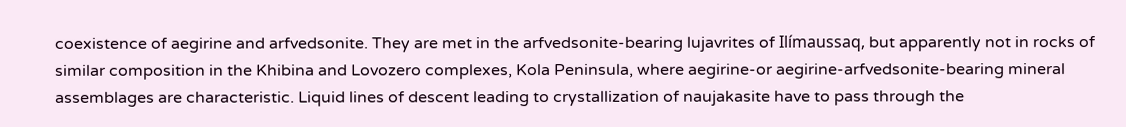coexistence of aegirine and arfvedsonite. They are met in the arfvedsonite-bearing lujavrites of Ilímaussaq, but apparently not in rocks of similar composition in the Khibina and Lovozero complexes, Kola Peninsula, where aegirine-or aegirine-arfvedsonite-bearing mineral assemblages are characteristic. Liquid lines of descent leading to crystallization of naujakasite have to pass through the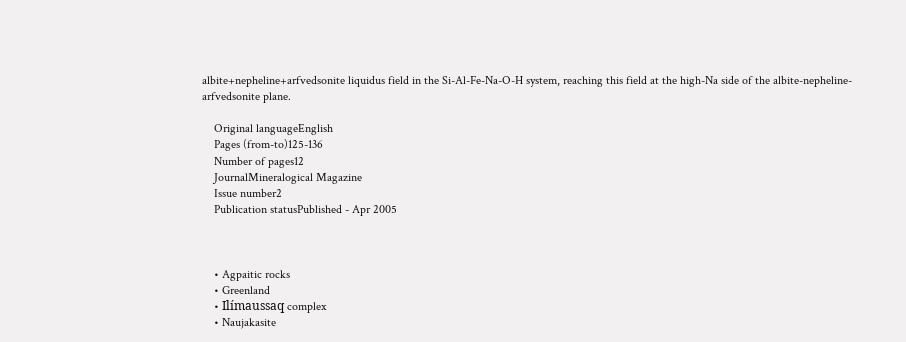albite+nepheline+arfvedsonite liquidus field in the Si-Al-Fe-Na-O-H system, reaching this field at the high-Na side of the albite-nepheline-arfvedsonite plane.

    Original languageEnglish
    Pages (from-to)125-136
    Number of pages12
    JournalMineralogical Magazine
    Issue number2
    Publication statusPublished - Apr 2005



    • Agpaitic rocks
    • Greenland
    • Ilímaussaq complex
    • Naujakasite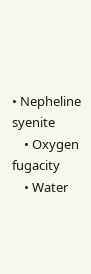• Nepheline syenite
    • Oxygen fugacity
    • Water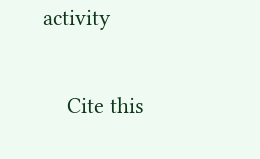activity

    Cite this